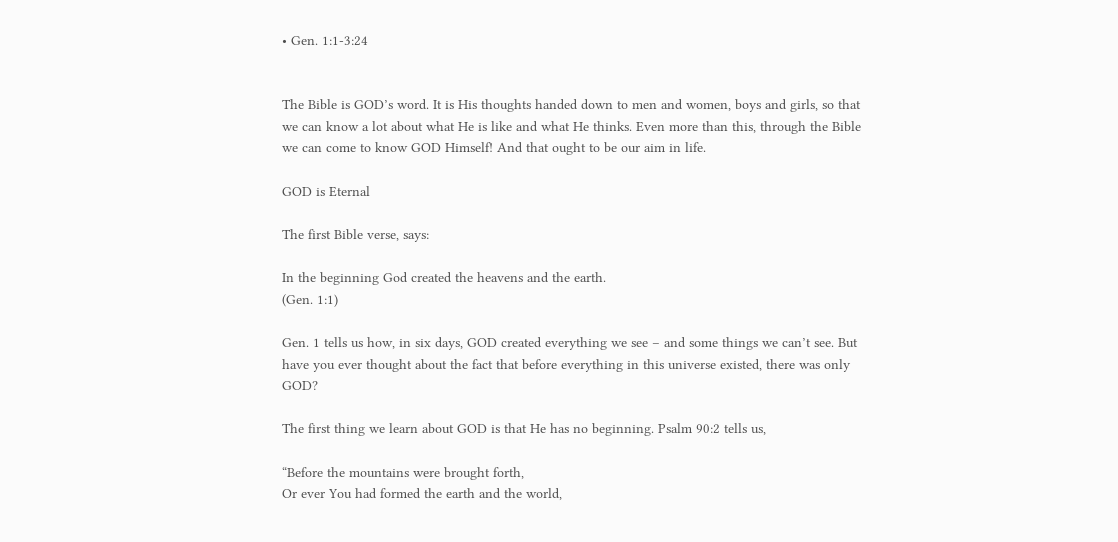• Gen. 1:1-3:24


The Bible is GOD’s word. It is His thoughts handed down to men and women, boys and girls, so that we can know a lot about what He is like and what He thinks. Even more than this, through the Bible we can come to know GOD Himself! And that ought to be our aim in life.

GOD is Eternal

The first Bible verse, says:

In the beginning God created the heavens and the earth.
(Gen. 1:1)

Gen. 1 tells us how, in six days, GOD created everything we see – and some things we can’t see. But have you ever thought about the fact that before everything in this universe existed, there was only GOD?

The first thing we learn about GOD is that He has no beginning. Psalm 90:2 tells us,

“Before the mountains were brought forth,
Or ever You had formed the earth and the world,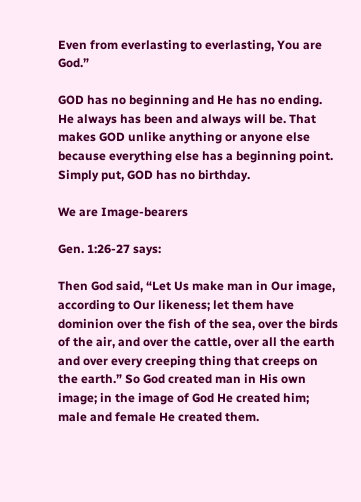Even from everlasting to everlasting, You are God.”

GOD has no beginning and He has no ending. He always has been and always will be. That makes GOD unlike anything or anyone else because everything else has a beginning point. Simply put, GOD has no birthday.

We are Image-bearers

Gen. 1:26-27 says:

Then God said, “Let Us make man in Our image, according to Our likeness; let them have dominion over the fish of the sea, over the birds of the air, and over the cattle, over all the earth and over every creeping thing that creeps on the earth.” So God created man in His own image; in the image of God He created him; male and female He created them.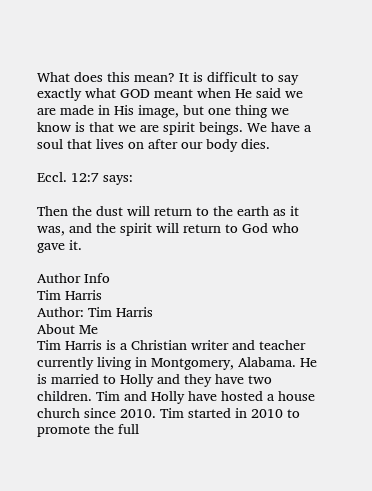What does this mean? It is difficult to say exactly what GOD meant when He said we are made in His image, but one thing we know is that we are spirit beings. We have a soul that lives on after our body dies.

Eccl. 12:7 says:

Then the dust will return to the earth as it was, and the spirit will return to God who gave it.

Author Info
Tim Harris
Author: Tim Harris
About Me
Tim Harris is a Christian writer and teacher currently living in Montgomery, Alabama. He is married to Holly and they have two children. Tim and Holly have hosted a house church since 2010. Tim started in 2010 to promote the full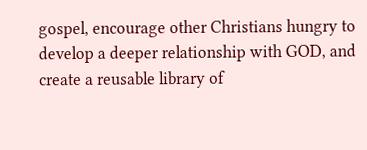gospel, encourage other Christians hungry to develop a deeper relationship with GOD, and create a reusable library of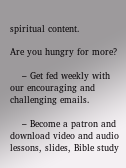spiritual content.

Are you hungry for more?

    – Get fed weekly with our encouraging and challenging emails.

    – Become a patron and download video and audio lessons, slides, Bible study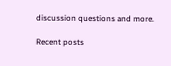discussion questions and more.

Recent posts